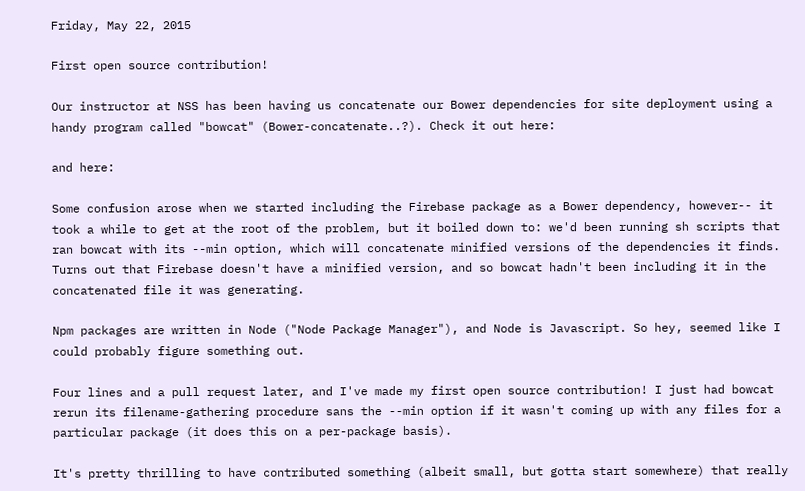Friday, May 22, 2015

First open source contribution!

Our instructor at NSS has been having us concatenate our Bower dependencies for site deployment using a handy program called "bowcat" (Bower-concatenate..?). Check it out here:

and here:

Some confusion arose when we started including the Firebase package as a Bower dependency, however-- it took a while to get at the root of the problem, but it boiled down to: we'd been running sh scripts that ran bowcat with its --min option, which will concatenate minified versions of the dependencies it finds. Turns out that Firebase doesn't have a minified version, and so bowcat hadn't been including it in the concatenated file it was generating.

Npm packages are written in Node ("Node Package Manager"), and Node is Javascript. So hey, seemed like I could probably figure something out.

Four lines and a pull request later, and I've made my first open source contribution! I just had bowcat rerun its filename-gathering procedure sans the --min option if it wasn't coming up with any files for a particular package (it does this on a per-package basis).

It's pretty thrilling to have contributed something (albeit small, but gotta start somewhere) that really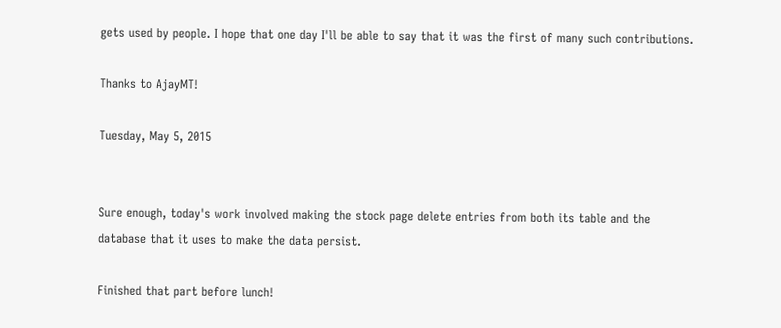gets used by people. I hope that one day I'll be able to say that it was the first of many such contributions.

Thanks to AjayMT!

Tuesday, May 5, 2015


Sure enough, today's work involved making the stock page delete entries from both its table and the database that it uses to make the data persist.

Finished that part before lunch!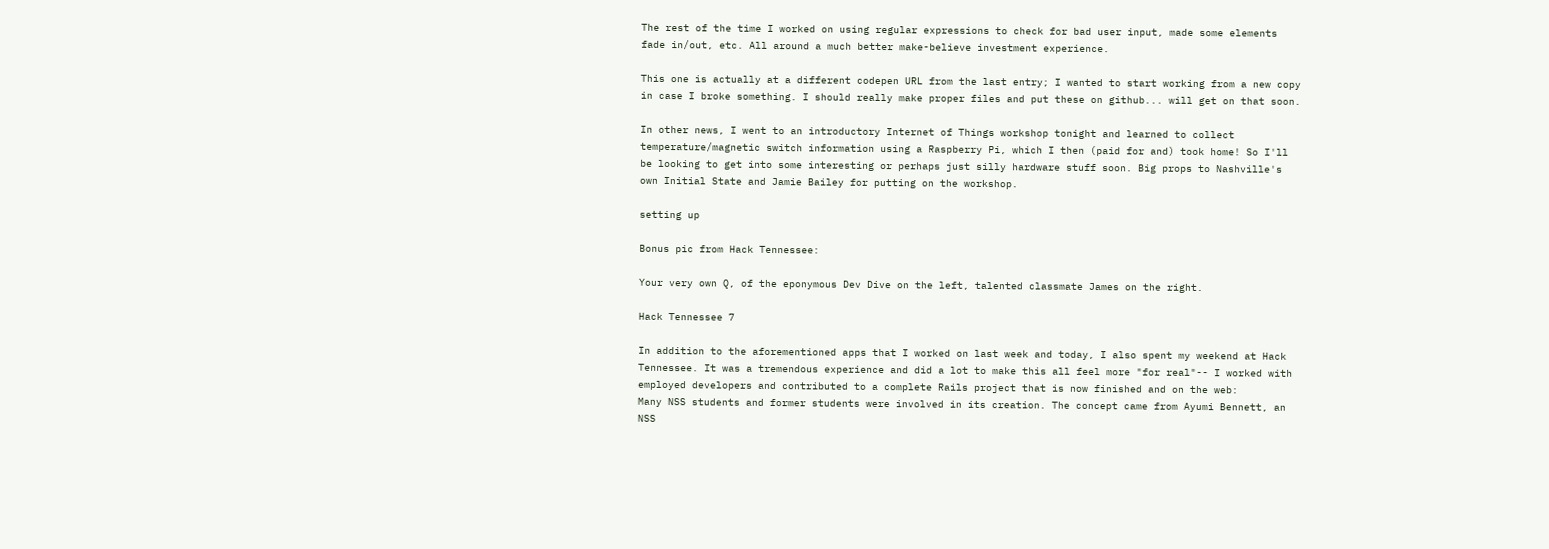The rest of the time I worked on using regular expressions to check for bad user input, made some elements fade in/out, etc. All around a much better make-believe investment experience.

This one is actually at a different codepen URL from the last entry; I wanted to start working from a new copy in case I broke something. I should really make proper files and put these on github... will get on that soon.

In other news, I went to an introductory Internet of Things workshop tonight and learned to collect temperature/magnetic switch information using a Raspberry Pi, which I then (paid for and) took home! So I'll be looking to get into some interesting or perhaps just silly hardware stuff soon. Big props to Nashville's own Initial State and Jamie Bailey for putting on the workshop.

setting up

Bonus pic from Hack Tennessee:

Your very own Q, of the eponymous Dev Dive on the left, talented classmate James on the right.

Hack Tennessee 7

In addition to the aforementioned apps that I worked on last week and today, I also spent my weekend at Hack Tennessee. It was a tremendous experience and did a lot to make this all feel more "for real"-- I worked with employed developers and contributed to a complete Rails project that is now finished and on the web:
Many NSS students and former students were involved in its creation. The concept came from Ayumi Bennett, an NSS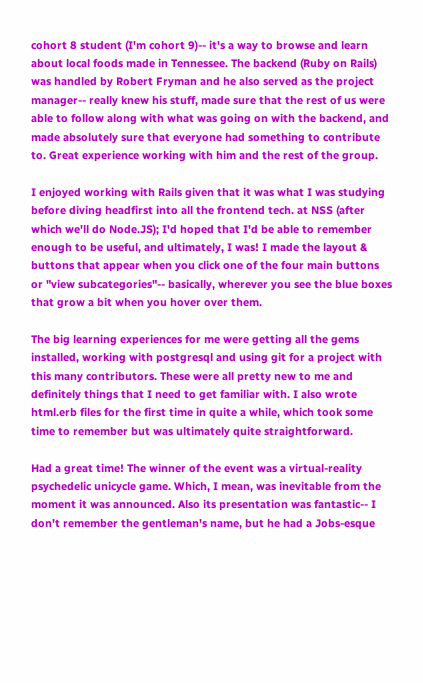cohort 8 student (I'm cohort 9)-- it's a way to browse and learn about local foods made in Tennessee. The backend (Ruby on Rails) was handled by Robert Fryman and he also served as the project manager-- really knew his stuff, made sure that the rest of us were able to follow along with what was going on with the backend, and made absolutely sure that everyone had something to contribute to. Great experience working with him and the rest of the group.

I enjoyed working with Rails given that it was what I was studying before diving headfirst into all the frontend tech. at NSS (after which we'll do Node.JS); I'd hoped that I'd be able to remember enough to be useful, and ultimately, I was! I made the layout & buttons that appear when you click one of the four main buttons or "view subcategories"-- basically, wherever you see the blue boxes that grow a bit when you hover over them.

The big learning experiences for me were getting all the gems installed, working with postgresql and using git for a project with this many contributors. These were all pretty new to me and definitely things that I need to get familiar with. I also wrote html.erb files for the first time in quite a while, which took some time to remember but was ultimately quite straightforward.

Had a great time! The winner of the event was a virtual-reality psychedelic unicycle game. Which, I mean, was inevitable from the moment it was announced. Also its presentation was fantastic-- I don't remember the gentleman's name, but he had a Jobs-esque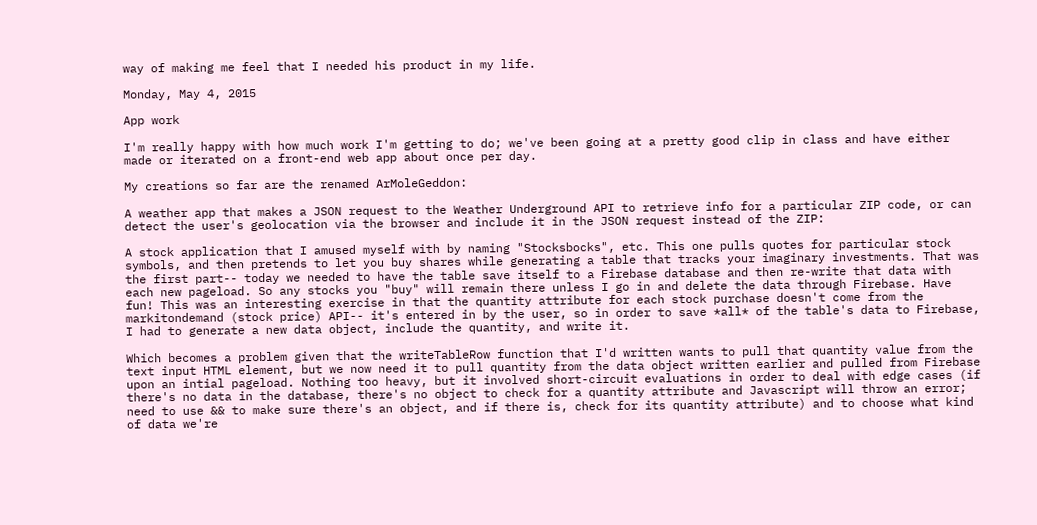way of making me feel that I needed his product in my life.

Monday, May 4, 2015

App work

I'm really happy with how much work I'm getting to do; we've been going at a pretty good clip in class and have either made or iterated on a front-end web app about once per day.

My creations so far are the renamed ArMoleGeddon:

A weather app that makes a JSON request to the Weather Underground API to retrieve info for a particular ZIP code, or can detect the user's geolocation via the browser and include it in the JSON request instead of the ZIP:

A stock application that I amused myself with by naming "Stocksbocks", etc. This one pulls quotes for particular stock symbols, and then pretends to let you buy shares while generating a table that tracks your imaginary investments. That was the first part-- today we needed to have the table save itself to a Firebase database and then re-write that data with each new pageload. So any stocks you "buy" will remain there unless I go in and delete the data through Firebase. Have fun! This was an interesting exercise in that the quantity attribute for each stock purchase doesn't come from the markitondemand (stock price) API-- it's entered in by the user, so in order to save *all* of the table's data to Firebase, I had to generate a new data object, include the quantity, and write it.

Which becomes a problem given that the writeTableRow function that I'd written wants to pull that quantity value from the text input HTML element, but we now need it to pull quantity from the data object written earlier and pulled from Firebase upon an intial pageload. Nothing too heavy, but it involved short-circuit evaluations in order to deal with edge cases (if there's no data in the database, there's no object to check for a quantity attribute and Javascript will throw an error; need to use && to make sure there's an object, and if there is, check for its quantity attribute) and to choose what kind of data we're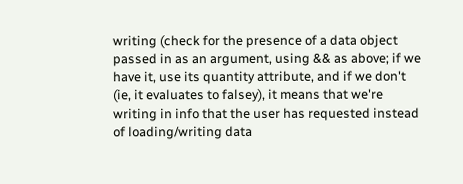writing (check for the presence of a data object passed in as an argument, using && as above; if we have it, use its quantity attribute, and if we don't (ie, it evaluates to falsey), it means that we're writing in info that the user has requested instead of loading/writing data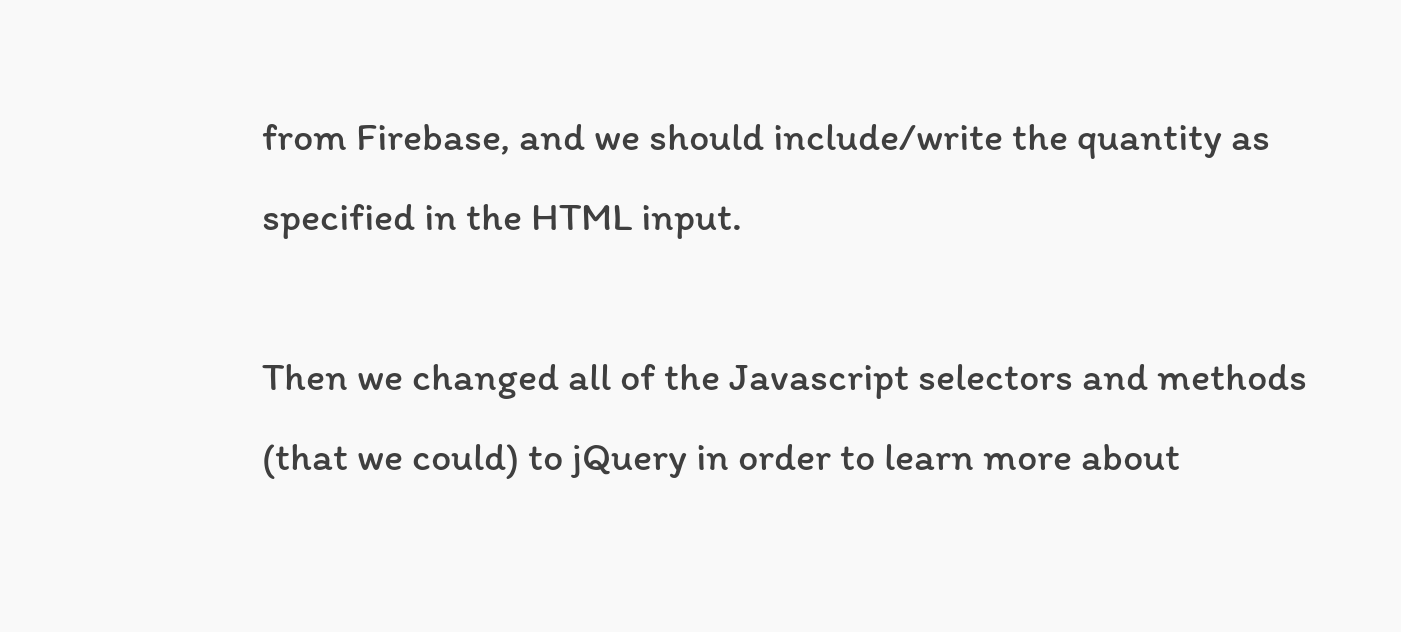from Firebase, and we should include/write the quantity as specified in the HTML input.

Then we changed all of the Javascript selectors and methods (that we could) to jQuery in order to learn more about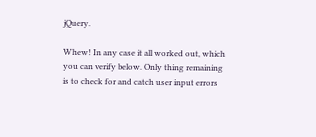jQuery.

Whew! In any case it all worked out, which you can verify below. Only thing remaining is to check for and catch user input errors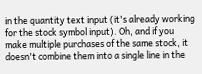in the quantity text input (it's already working for the stock symbol input). Oh, and if you make multiple purchases of the same stock, it doesn't combine them into a single line in the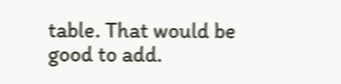table. That would be good to add.